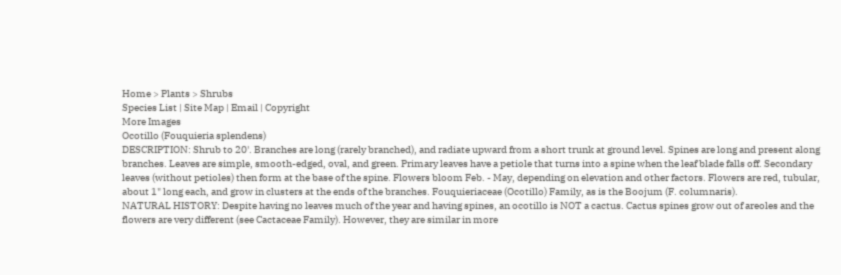Home > Plants > Shrubs
Species List | Site Map | Email | Copyright
More Images
Ocotillo (Fouquieria splendens)
DESCRIPTION: Shrub to 20'. Branches are long (rarely branched), and radiate upward from a short trunk at ground level. Spines are long and present along branches. Leaves are simple, smooth-edged, oval, and green. Primary leaves have a petiole that turns into a spine when the leaf blade falls off. Secondary leaves (without petioles) then form at the base of the spine. Flowers bloom Feb. - May, depending on elevation and other factors. Flowers are red, tubular, about 1" long each, and grow in clusters at the ends of the branches. Fouquieriaceae (Ocotillo) Family, as is the Boojum (F. columnaris).
NATURAL HISTORY: Despite having no leaves much of the year and having spines, an ocotillo is NOT a cactus. Cactus spines grow out of areoles and the flowers are very different (see Cactaceae Family). However, they are similar in more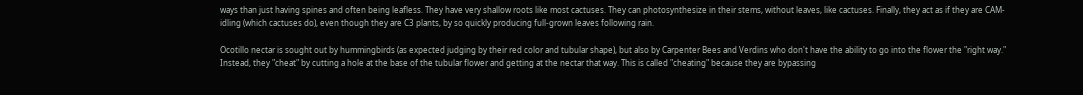ways than just having spines and often being leafless. They have very shallow roots like most cactuses. They can photosynthesize in their stems, without leaves, like cactuses. Finally, they act as if they are CAM-idling (which cactuses do), even though they are C3 plants, by so quickly producing full-grown leaves following rain.

Ocotillo nectar is sought out by hummingbirds (as expected judging by their red color and tubular shape), but also by Carpenter Bees and Verdins who don't have the ability to go into the flower the "right way." Instead, they "cheat" by cutting a hole at the base of the tubular flower and getting at the nectar that way. This is called "cheating" because they are bypassing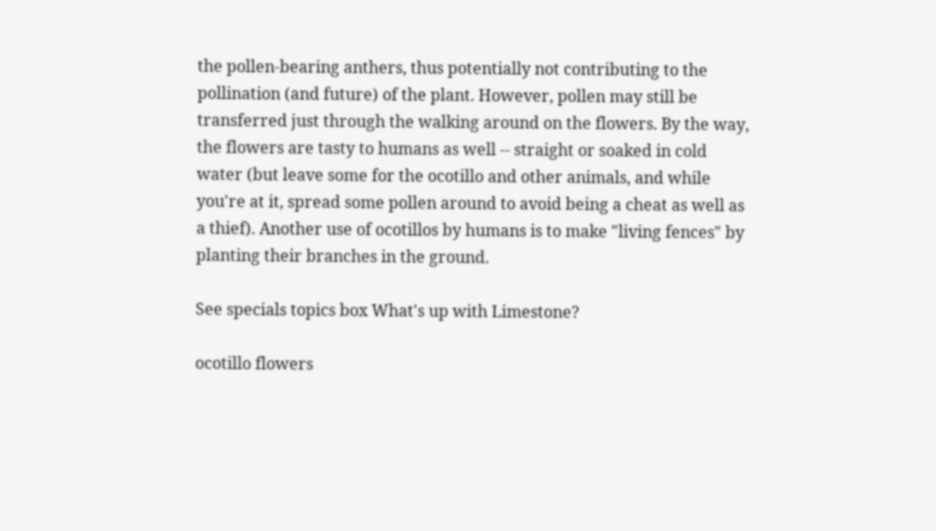the pollen-bearing anthers, thus potentially not contributing to the pollination (and future) of the plant. However, pollen may still be transferred just through the walking around on the flowers. By the way, the flowers are tasty to humans as well -- straight or soaked in cold water (but leave some for the ocotillo and other animals, and while you're at it, spread some pollen around to avoid being a cheat as well as a thief). Another use of ocotillos by humans is to make "living fences" by planting their branches in the ground.

See specials topics box What's up with Limestone?

ocotillo flowers